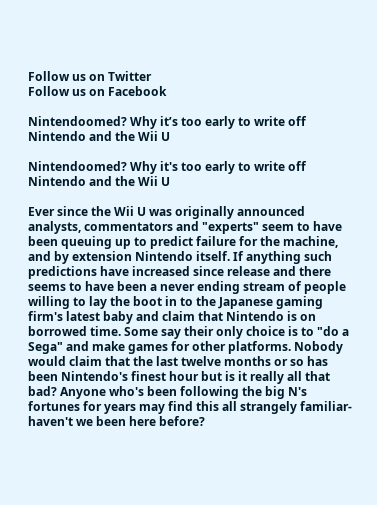Follow us on Twitter
Follow us on Facebook

Nintendoomed? Why it’s too early to write off Nintendo and the Wii U

Nintendoomed? Why it's too early to write off Nintendo and the Wii U

Ever since the Wii U was originally announced analysts, commentators and "experts" seem to have been queuing up to predict failure for the machine, and by extension Nintendo itself. If anything such predictions have increased since release and there seems to have been a never ending stream of people willing to lay the boot in to the Japanese gaming firm's latest baby and claim that Nintendo is on borrowed time. Some say their only choice is to "do a Sega" and make games for other platforms. Nobody would claim that the last twelve months or so has been Nintendo's finest hour but is it really all that bad? Anyone who's been following the big N's fortunes for years may find this all strangely familiar- haven't we been here before?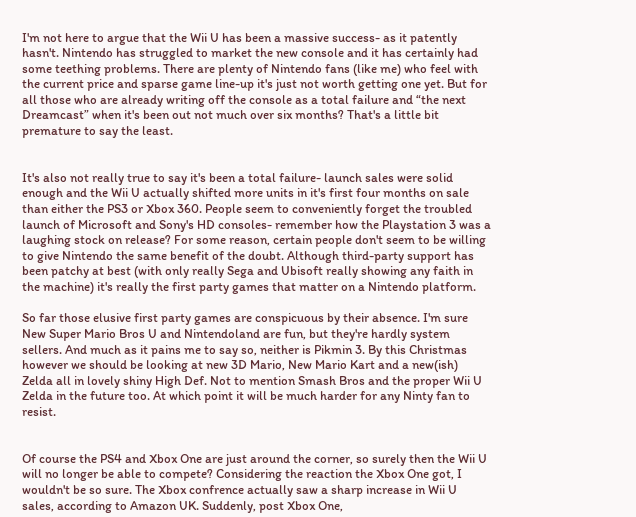I'm not here to argue that the Wii U has been a massive success- as it patently hasn't. Nintendo has struggled to market the new console and it has certainly had some teething problems. There are plenty of Nintendo fans (like me) who feel with the current price and sparse game line-up it's just not worth getting one yet. But for all those who are already writing off the console as a total failure and “the next Dreamcast” when it's been out not much over six months? That's a little bit premature to say the least.


It's also not really true to say it's been a total failure- launch sales were solid enough and the Wii U actually shifted more units in it's first four months on sale than either the PS3 or Xbox 360. People seem to conveniently forget the troubled launch of Microsoft and Sony's HD consoles- remember how the Playstation 3 was a laughing stock on release? For some reason, certain people don't seem to be willing to give Nintendo the same benefit of the doubt. Although third-party support has been patchy at best (with only really Sega and Ubisoft really showing any faith in the machine) it's really the first party games that matter on a Nintendo platform.

So far those elusive first party games are conspicuous by their absence. I'm sure New Super Mario Bros U and Nintendoland are fun, but they're hardly system sellers. And much as it pains me to say so, neither is Pikmin 3. By this Christmas however we should be looking at new 3D Mario, New Mario Kart and a new(ish) Zelda all in lovely shiny High Def. Not to mention Smash Bros and the proper Wii U Zelda in the future too. At which point it will be much harder for any Ninty fan to resist.


Of course the PS4 and Xbox One are just around the corner, so surely then the Wii U will no longer be able to compete? Considering the reaction the Xbox One got, I wouldn't be so sure. The Xbox confrence actually saw a sharp increase in Wii U sales, according to Amazon UK. Suddenly, post Xbox One,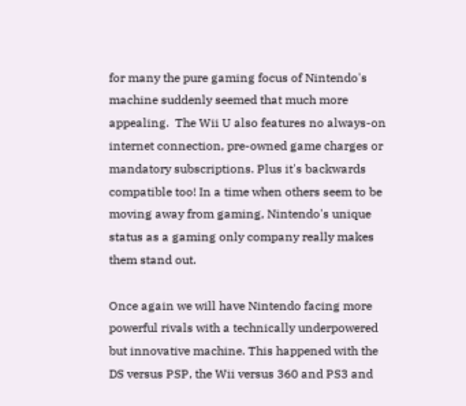for many the pure gaming focus of Nintendo's machine suddenly seemed that much more appealing.  The Wii U also features no always-on internet connection, pre-owned game charges or mandatory subscriptions. Plus it's backwards compatible too! In a time when others seem to be moving away from gaming, Nintendo's unique status as a gaming only company really makes them stand out.

Once again we will have Nintendo facing more powerful rivals with a technically underpowered but innovative machine. This happened with the DS versus PSP, the Wii versus 360 and PS3 and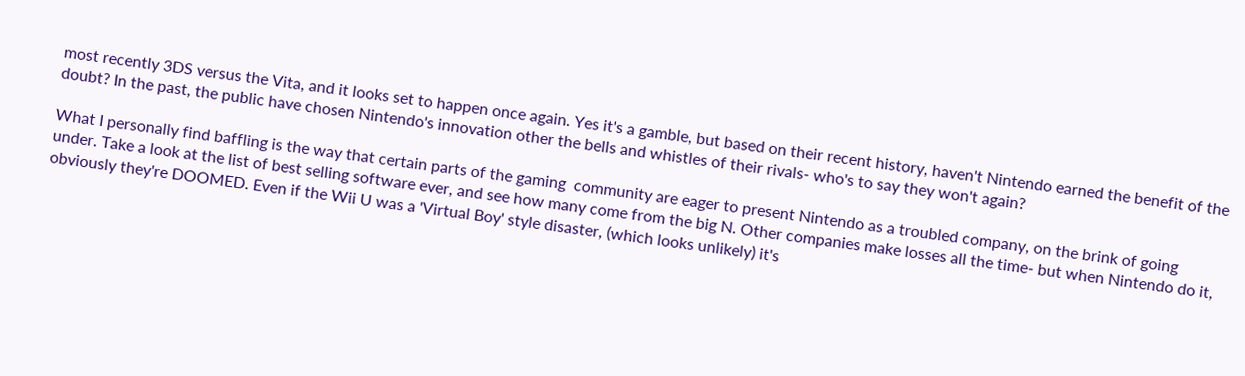most recently 3DS versus the Vita, and it looks set to happen once again. Yes it's a gamble, but based on their recent history, haven't Nintendo earned the benefit of the doubt? In the past, the public have chosen Nintendo's innovation other the bells and whistles of their rivals- who's to say they won't again?

What I personally find baffling is the way that certain parts of the gaming  community are eager to present Nintendo as a troubled company, on the brink of going under. Take a look at the list of best selling software ever, and see how many come from the big N. Other companies make losses all the time- but when Nintendo do it, obviously they're DOOMED. Even if the Wii U was a 'Virtual Boy' style disaster, (which looks unlikely) it's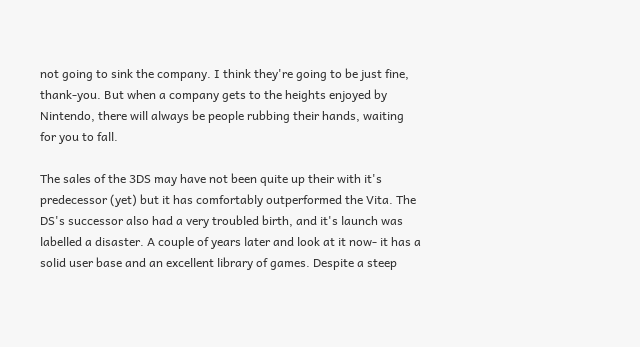not going to sink the company. I think they're going to be just fine, thank-you. But when a company gets to the heights enjoyed by Nintendo, there will always be people rubbing their hands, waiting for you to fall.

The sales of the 3DS may have not been quite up their with it's predecessor (yet) but it has comfortably outperformed the Vita. The DS's successor also had a very troubled birth, and it's launch was labelled a disaster. A couple of years later and look at it now- it has a solid user base and an excellent library of games. Despite a steep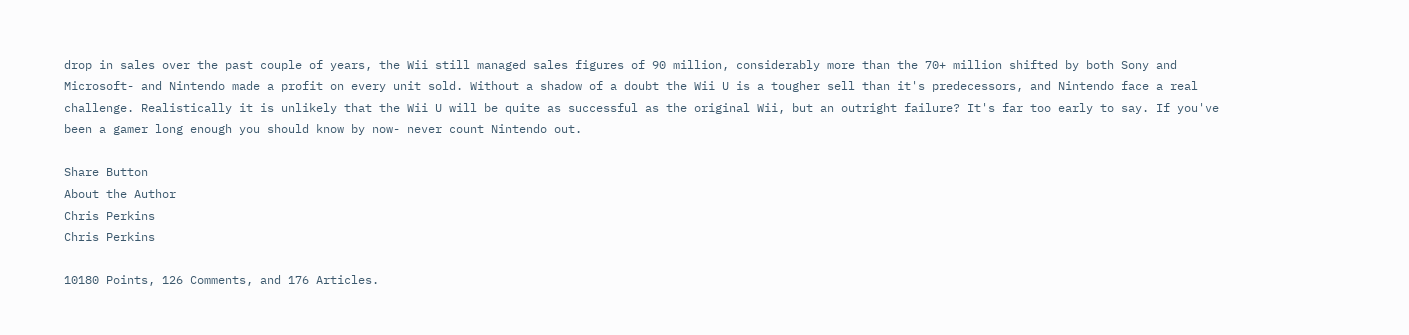drop in sales over the past couple of years, the Wii still managed sales figures of 90 million, considerably more than the 70+ million shifted by both Sony and Microsoft- and Nintendo made a profit on every unit sold. Without a shadow of a doubt the Wii U is a tougher sell than it's predecessors, and Nintendo face a real challenge. Realistically it is unlikely that the Wii U will be quite as successful as the original Wii, but an outright failure? It's far too early to say. If you've been a gamer long enough you should know by now- never count Nintendo out.

Share Button
About the Author
Chris Perkins
Chris Perkins

10180 Points, 126 Comments, and 176 Articles.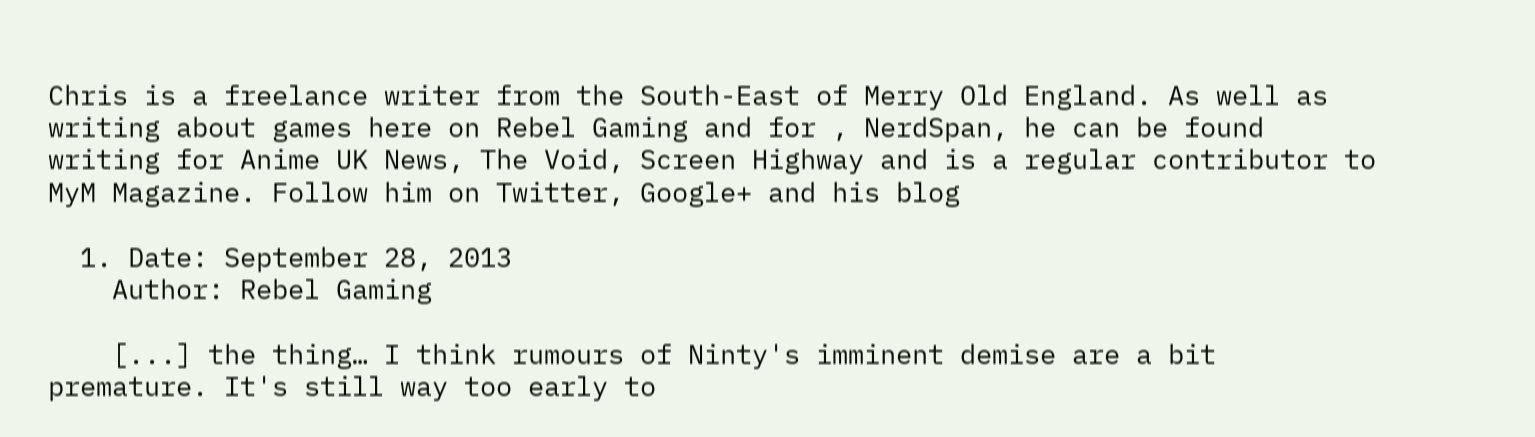Chris is a freelance writer from the South-East of Merry Old England. As well as writing about games here on Rebel Gaming and for , NerdSpan, he can be found writing for Anime UK News, The Void, Screen Highway and is a regular contributor to MyM Magazine. Follow him on Twitter, Google+ and his blog

  1. Date: September 28, 2013
    Author: Rebel Gaming

    [...] the thing… I think rumours of Ninty's imminent demise are a bit premature. It's still way too early to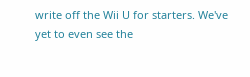write off the Wii U for starters. We've yet to even see the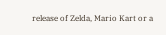release of Zelda, Mario Kart or a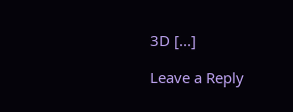3D [...]

Leave a Reply